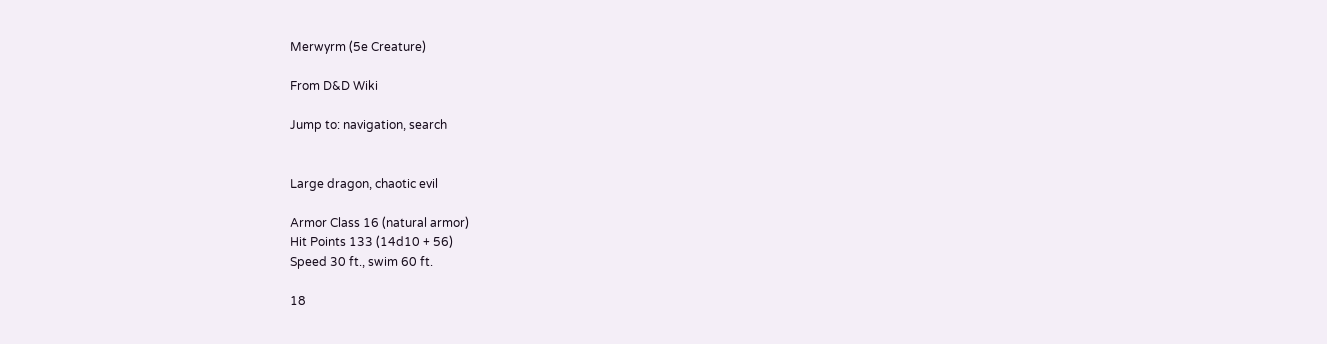Merwyrm (5e Creature)

From D&D Wiki

Jump to: navigation, search


Large dragon, chaotic evil

Armor Class 16 (natural armor)
Hit Points 133 (14d10 + 56)
Speed 30 ft., swim 60 ft.

18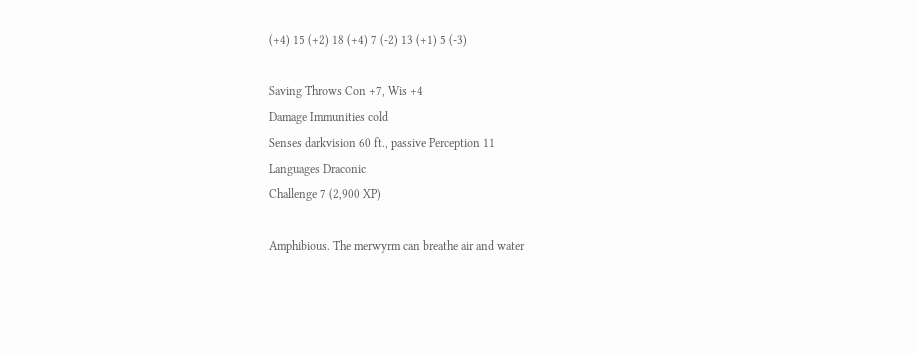(+4) 15 (+2) 18 (+4) 7 (-2) 13 (+1) 5 (-3)

Saving Throws Con +7, Wis +4
Damage Immunities cold
Senses darkvision 60 ft., passive Perception 11
Languages Draconic
Challenge 7 (2,900 XP)

Amphibious. The merwyrm can breathe air and water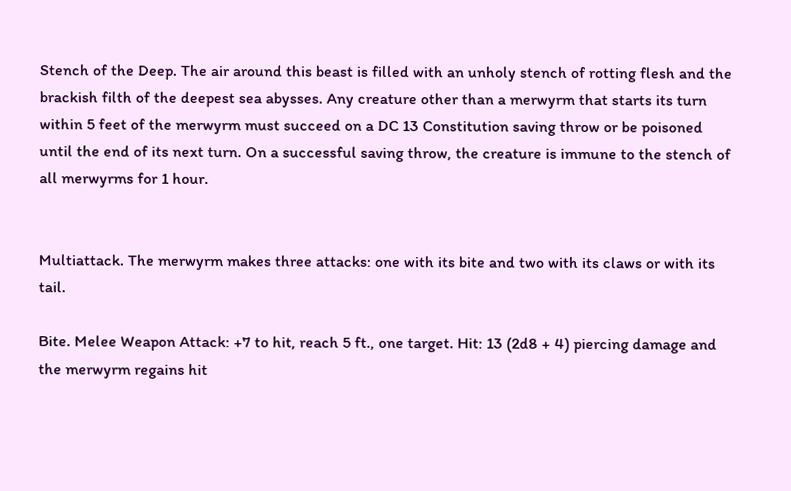Stench of the Deep. The air around this beast is filled with an unholy stench of rotting flesh and the brackish filth of the deepest sea abysses. Any creature other than a merwyrm that starts its turn within 5 feet of the merwyrm must succeed on a DC 13 Constitution saving throw or be poisoned until the end of its next turn. On a successful saving throw, the creature is immune to the stench of all merwyrms for 1 hour.


Multiattack. The merwyrm makes three attacks: one with its bite and two with its claws or with its tail.

Bite. Melee Weapon Attack: +7 to hit, reach 5 ft., one target. Hit: 13 (2d8 + 4) piercing damage and the merwyrm regains hit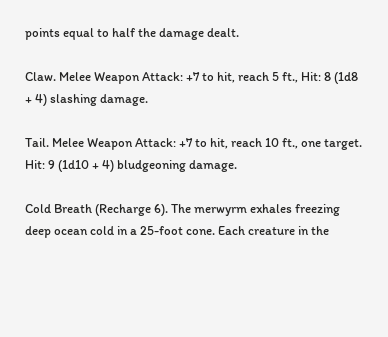points equal to half the damage dealt.

Claw. Melee Weapon Attack: +7 to hit, reach 5 ft., Hit: 8 (1d8 + 4) slashing damage.

Tail. Melee Weapon Attack: +7 to hit, reach 10 ft., one target. Hit: 9 (1d10 + 4) bludgeoning damage.

Cold Breath (Recharge 6). The merwyrm exhales freezing deep ocean cold in a 25-foot cone. Each creature in the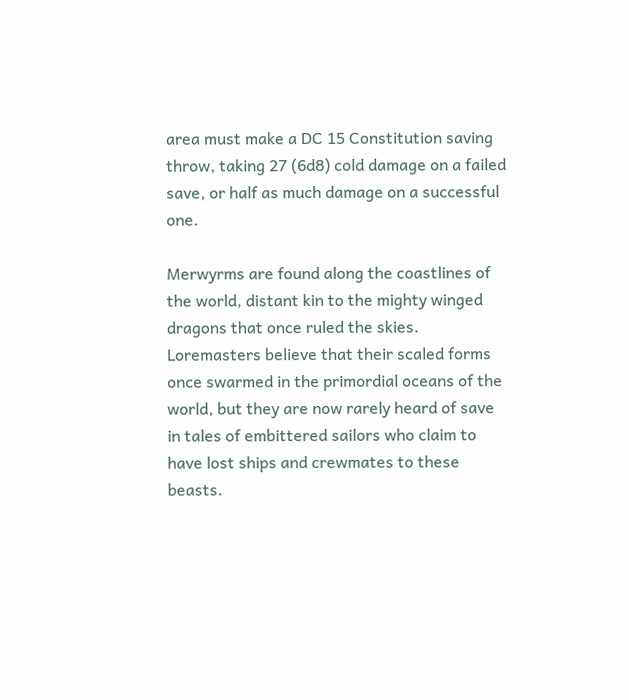area must make a DC 15 Constitution saving throw, taking 27 (6d8) cold damage on a failed save, or half as much damage on a successful one.

Merwyrms are found along the coastlines of the world, distant kin to the mighty winged dragons that once ruled the skies. Loremasters believe that their scaled forms once swarmed in the primordial oceans of the world, but they are now rarely heard of save in tales of embittered sailors who claim to have lost ships and crewmates to these beasts.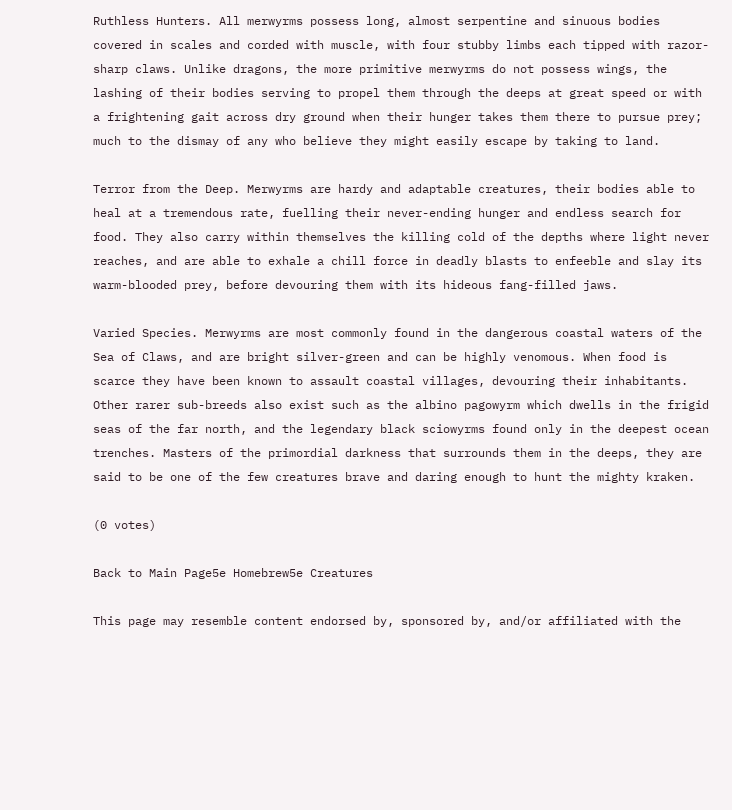Ruthless Hunters. All merwyrms possess long, almost serpentine and sinuous bodies covered in scales and corded with muscle, with four stubby limbs each tipped with razor-sharp claws. Unlike dragons, the more primitive merwyrms do not possess wings, the lashing of their bodies serving to propel them through the deeps at great speed or with a frightening gait across dry ground when their hunger takes them there to pursue prey; much to the dismay of any who believe they might easily escape by taking to land.

Terror from the Deep. Merwyrms are hardy and adaptable creatures, their bodies able to heal at a tremendous rate, fuelling their never-ending hunger and endless search for food. They also carry within themselves the killing cold of the depths where light never reaches, and are able to exhale a chill force in deadly blasts to enfeeble and slay its warm-blooded prey, before devouring them with its hideous fang-filled jaws.

Varied Species. Merwyrms are most commonly found in the dangerous coastal waters of the Sea of Claws, and are bright silver-green and can be highly venomous. When food is scarce they have been known to assault coastal villages, devouring their inhabitants.
Other rarer sub-breeds also exist such as the albino pagowyrm which dwells in the frigid seas of the far north, and the legendary black sciowyrms found only in the deepest ocean trenches. Masters of the primordial darkness that surrounds them in the deeps, they are said to be one of the few creatures brave and daring enough to hunt the mighty kraken.

(0 votes)

Back to Main Page5e Homebrew5e Creatures

This page may resemble content endorsed by, sponsored by, and/or affiliated with the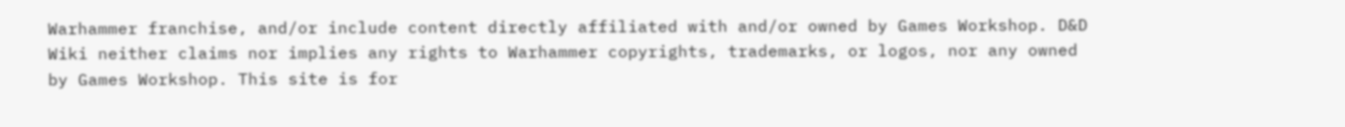Warhammer franchise, and/or include content directly affiliated with and/or owned by Games Workshop. D&D Wiki neither claims nor implies any rights to Warhammer copyrights, trademarks, or logos, nor any owned by Games Workshop. This site is for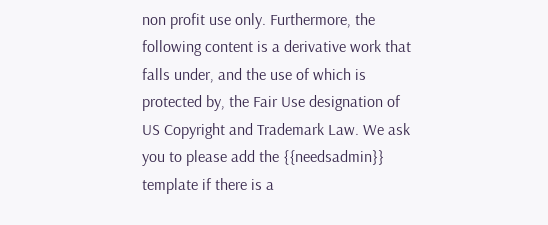non profit use only. Furthermore, the following content is a derivative work that falls under, and the use of which is protected by, the Fair Use designation of US Copyright and Trademark Law. We ask you to please add the {{needsadmin}} template if there is a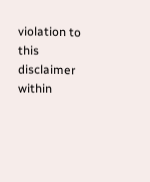violation to this disclaimer within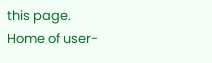this page.
Home of user-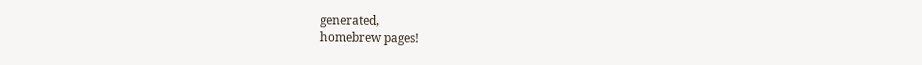generated,
homebrew pages!